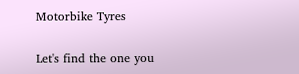Motorbike Tyres

Let's find the one you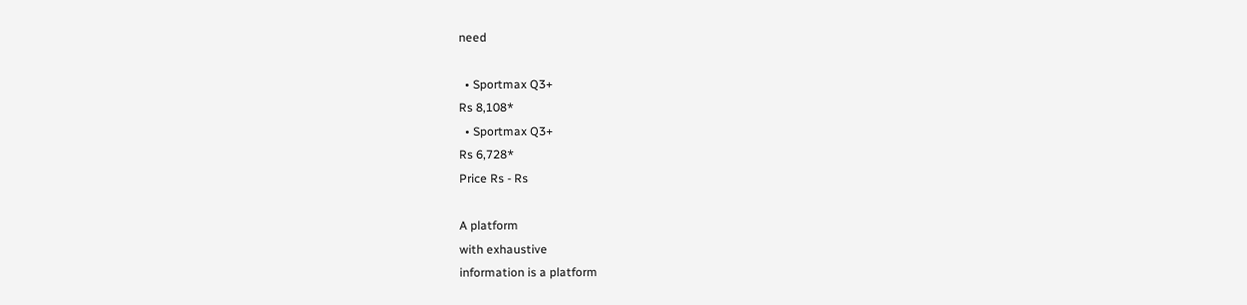need

  • Sportmax Q3+
Rs 8,108*
  • Sportmax Q3+
Rs 6,728*
Price Rs - Rs

A platform
with exhaustive
information is a platform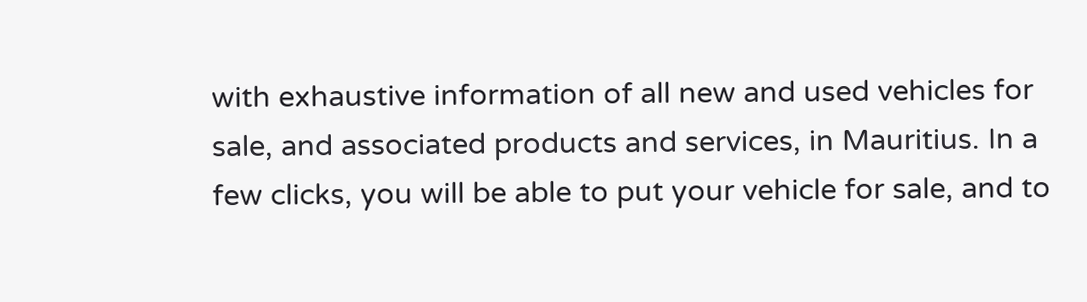with exhaustive information of all new and used vehicles for sale, and associated products and services, in Mauritius. In a few clicks, you will be able to put your vehicle for sale, and to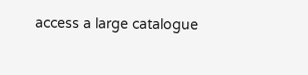access a large catalogue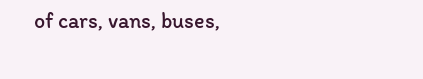of cars, vans, buses,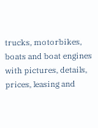trucks, motorbikes, boats and boat engines with pictures, details, prices, leasing and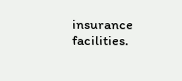insurance facilities.